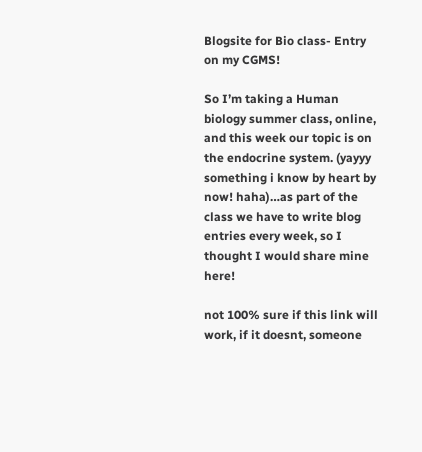Blogsite for Bio class- Entry on my CGMS!

So I’m taking a Human biology summer class, online, and this week our topic is on the endocrine system. (yayyy something i know by heart by now! haha)…as part of the class we have to write blog entries every week, so I thought I would share mine here!

not 100% sure if this link will work, if it doesnt, someone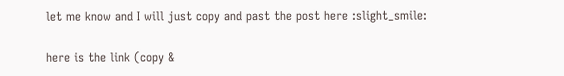let me know and I will just copy and past the post here :slight_smile:

here is the link (copy &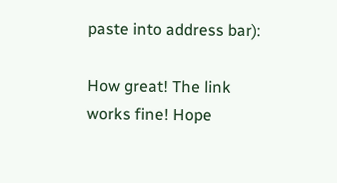paste into address bar):

How great! The link works fine! Hope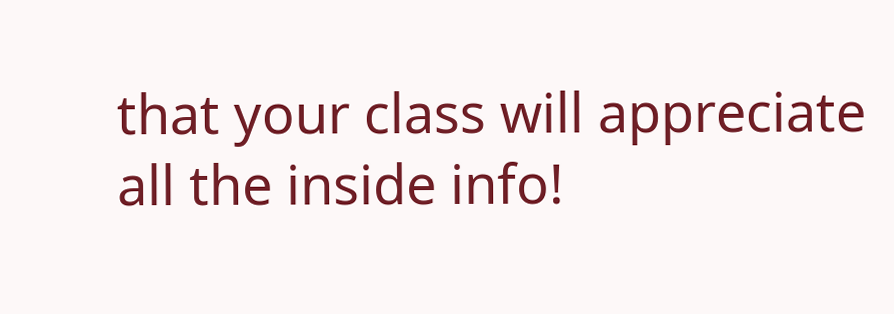that your class will appreciate all the inside info!